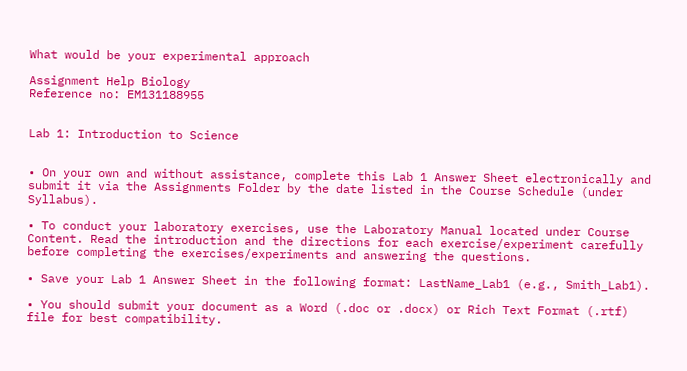What would be your experimental approach

Assignment Help Biology
Reference no: EM131188955


Lab 1: Introduction to Science


• On your own and without assistance, complete this Lab 1 Answer Sheet electronically and submit it via the Assignments Folder by the date listed in the Course Schedule (under Syllabus).

• To conduct your laboratory exercises, use the Laboratory Manual located under Course Content. Read the introduction and the directions for each exercise/experiment carefully before completing the exercises/experiments and answering the questions.

• Save your Lab 1 Answer Sheet in the following format: LastName_Lab1 (e.g., Smith_Lab1).

• You should submit your document as a Word (.doc or .docx) or Rich Text Format (.rtf) file for best compatibility.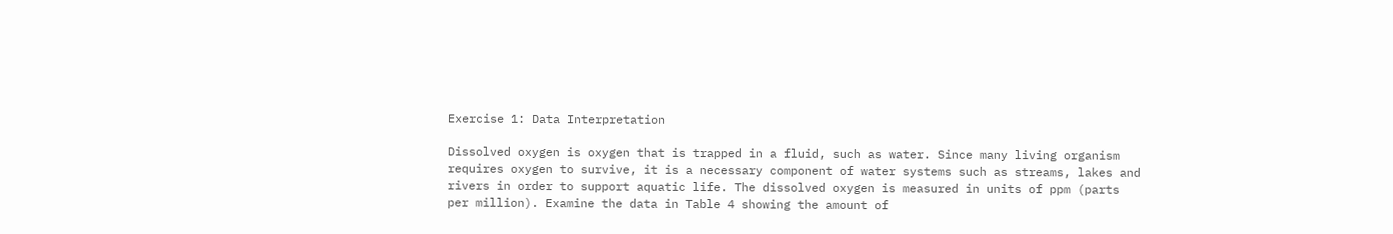Exercise 1: Data Interpretation

Dissolved oxygen is oxygen that is trapped in a fluid, such as water. Since many living organism requires oxygen to survive, it is a necessary component of water systems such as streams, lakes and rivers in order to support aquatic life. The dissolved oxygen is measured in units of ppm (parts per million). Examine the data in Table 4 showing the amount of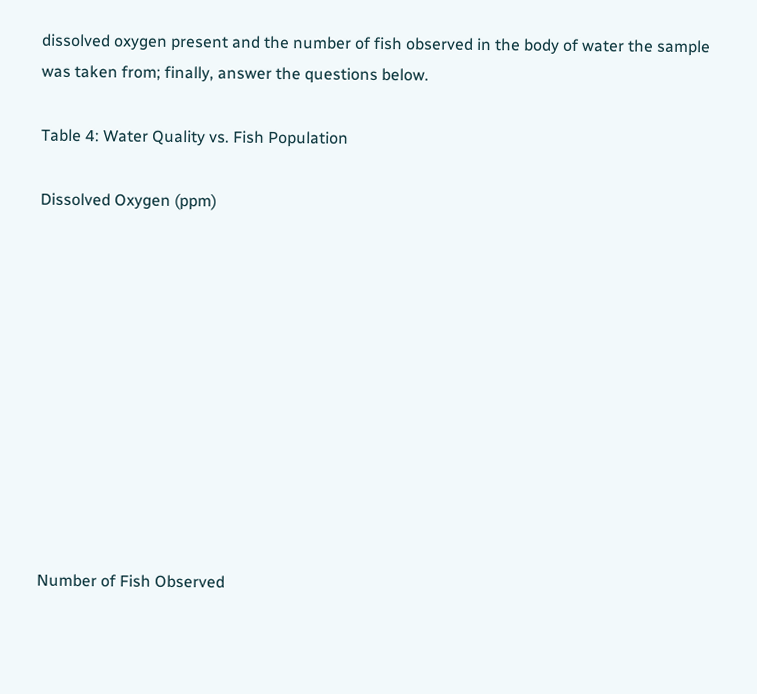dissolved oxygen present and the number of fish observed in the body of water the sample was taken from; finally, answer the questions below.

Table 4: Water Quality vs. Fish Population

Dissolved Oxygen (ppm)











Number of Fish Observed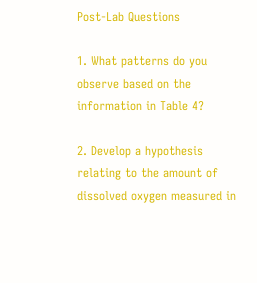Post-Lab Questions

1. What patterns do you observe based on the information in Table 4?

2. Develop a hypothesis relating to the amount of dissolved oxygen measured in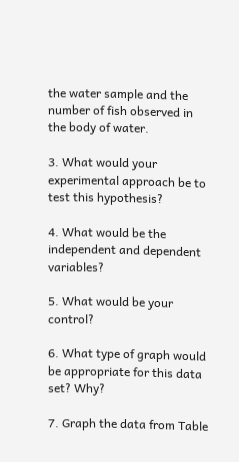the water sample and the number of fish observed in the body of water.

3. What would your experimental approach be to test this hypothesis?

4. What would be the independent and dependent variables?

5. What would be your control?

6. What type of graph would be appropriate for this data set? Why?

7. Graph the data from Table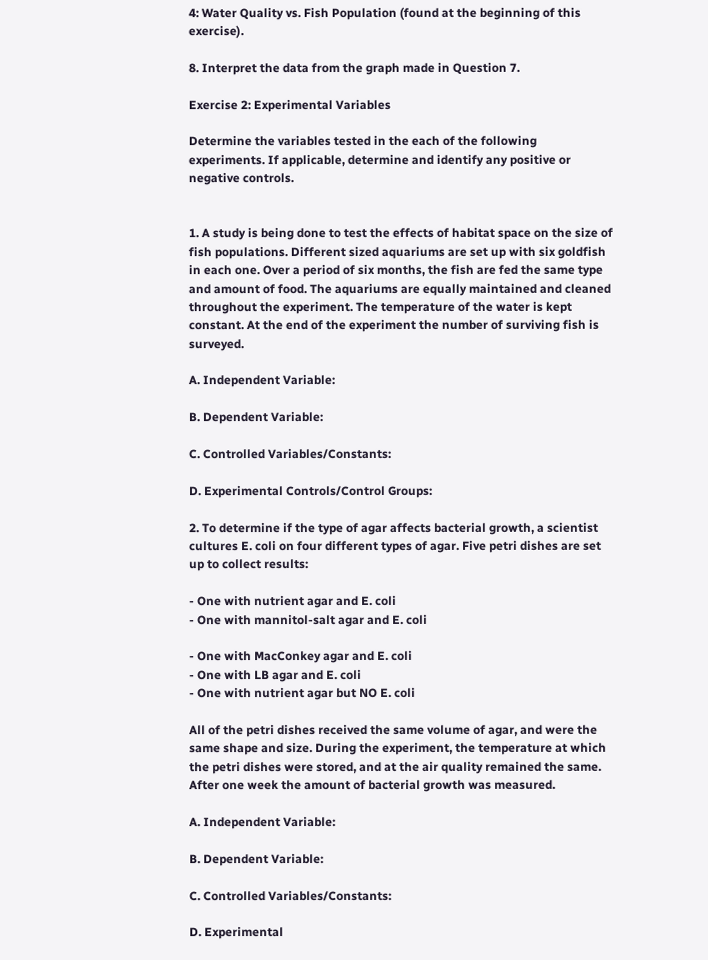4: Water Quality vs. Fish Population (found at the beginning of this exercise).

8. Interpret the data from the graph made in Question 7.

Exercise 2: Experimental Variables

Determine the variables tested in the each of the following experiments. If applicable, determine and identify any positive or negative controls.


1. A study is being done to test the effects of habitat space on the size of fish populations. Different sized aquariums are set up with six goldfish in each one. Over a period of six months, the fish are fed the same type and amount of food. The aquariums are equally maintained and cleaned throughout the experiment. The temperature of the water is kept constant. At the end of the experiment the number of surviving fish is surveyed.

A. Independent Variable:

B. Dependent Variable:

C. Controlled Variables/Constants:

D. Experimental Controls/Control Groups:

2. To determine if the type of agar affects bacterial growth, a scientist cultures E. coli on four different types of agar. Five petri dishes are set up to collect results:

- One with nutrient agar and E. coli
- One with mannitol-salt agar and E. coli

- One with MacConkey agar and E. coli
- One with LB agar and E. coli
- One with nutrient agar but NO E. coli

All of the petri dishes received the same volume of agar, and were the same shape and size. During the experiment, the temperature at which the petri dishes were stored, and at the air quality remained the same. After one week the amount of bacterial growth was measured.

A. Independent Variable:

B. Dependent Variable:

C. Controlled Variables/Constants:

D. Experimental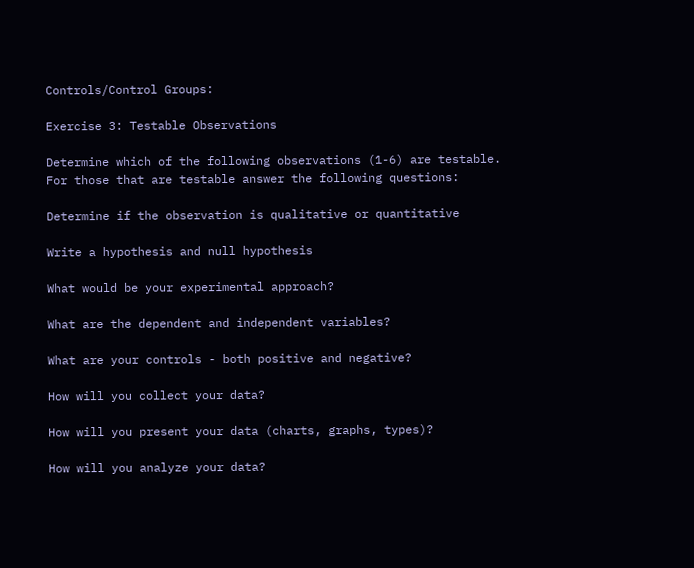Controls/Control Groups:

Exercise 3: Testable Observations

Determine which of the following observations (1-6) are testable. For those that are testable answer the following questions:

Determine if the observation is qualitative or quantitative

Write a hypothesis and null hypothesis

What would be your experimental approach?

What are the dependent and independent variables?

What are your controls - both positive and negative?

How will you collect your data?

How will you present your data (charts, graphs, types)?

How will you analyze your data?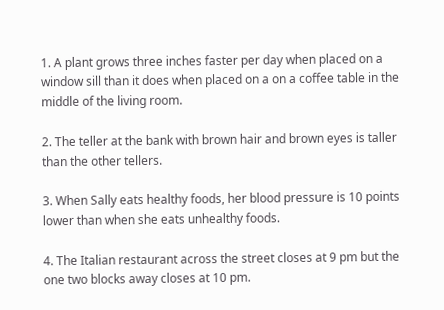1. A plant grows three inches faster per day when placed on a window sill than it does when placed on a on a coffee table in the middle of the living room.

2. The teller at the bank with brown hair and brown eyes is taller than the other tellers.

3. When Sally eats healthy foods, her blood pressure is 10 points lower than when she eats unhealthy foods.

4. The Italian restaurant across the street closes at 9 pm but the one two blocks away closes at 10 pm.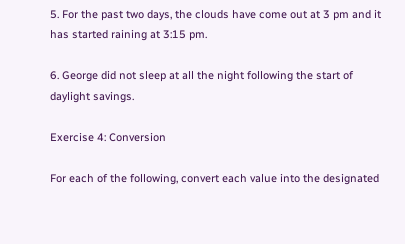5. For the past two days, the clouds have come out at 3 pm and it has started raining at 3:15 pm.

6. George did not sleep at all the night following the start of daylight savings.

Exercise 4: Conversion

For each of the following, convert each value into the designated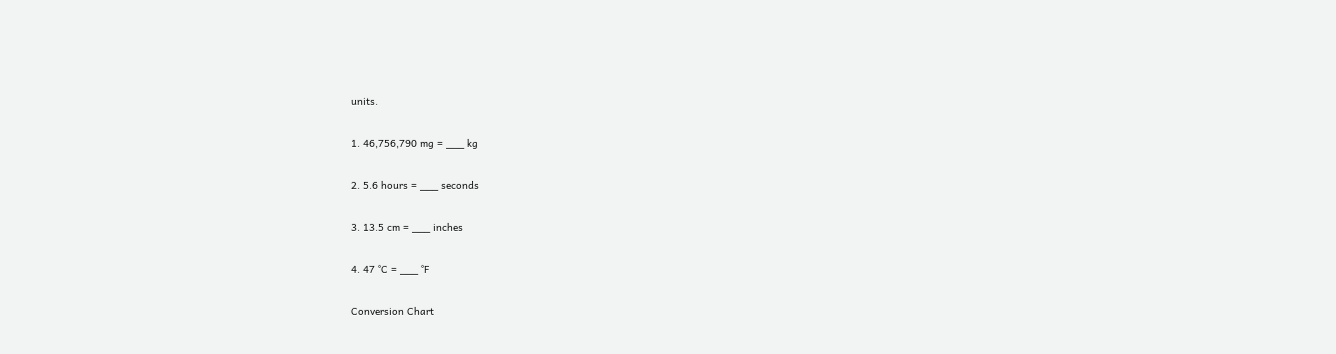units.

1. 46,756,790 mg = ___ kg

2. 5.6 hours = ___ seconds

3. 13.5 cm = ___ inches

4. 47 °C = ___ °F

Conversion Chart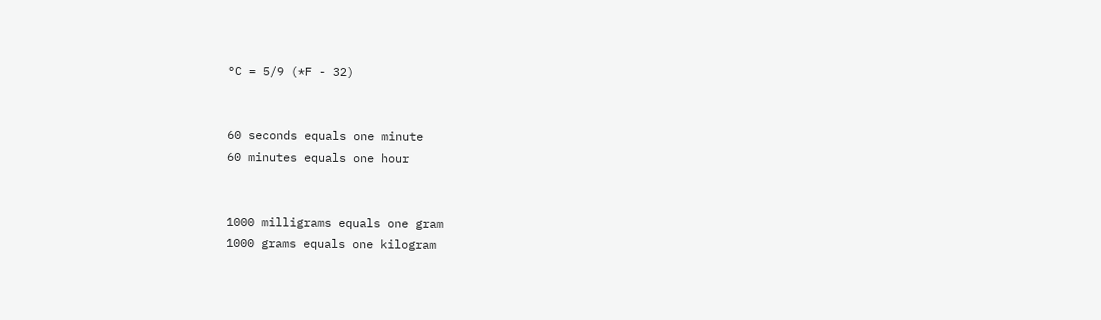°C = 5/9 (*F - 32)


60 seconds equals one minute
60 minutes equals one hour


1000 milligrams equals one gram
1000 grams equals one kilogram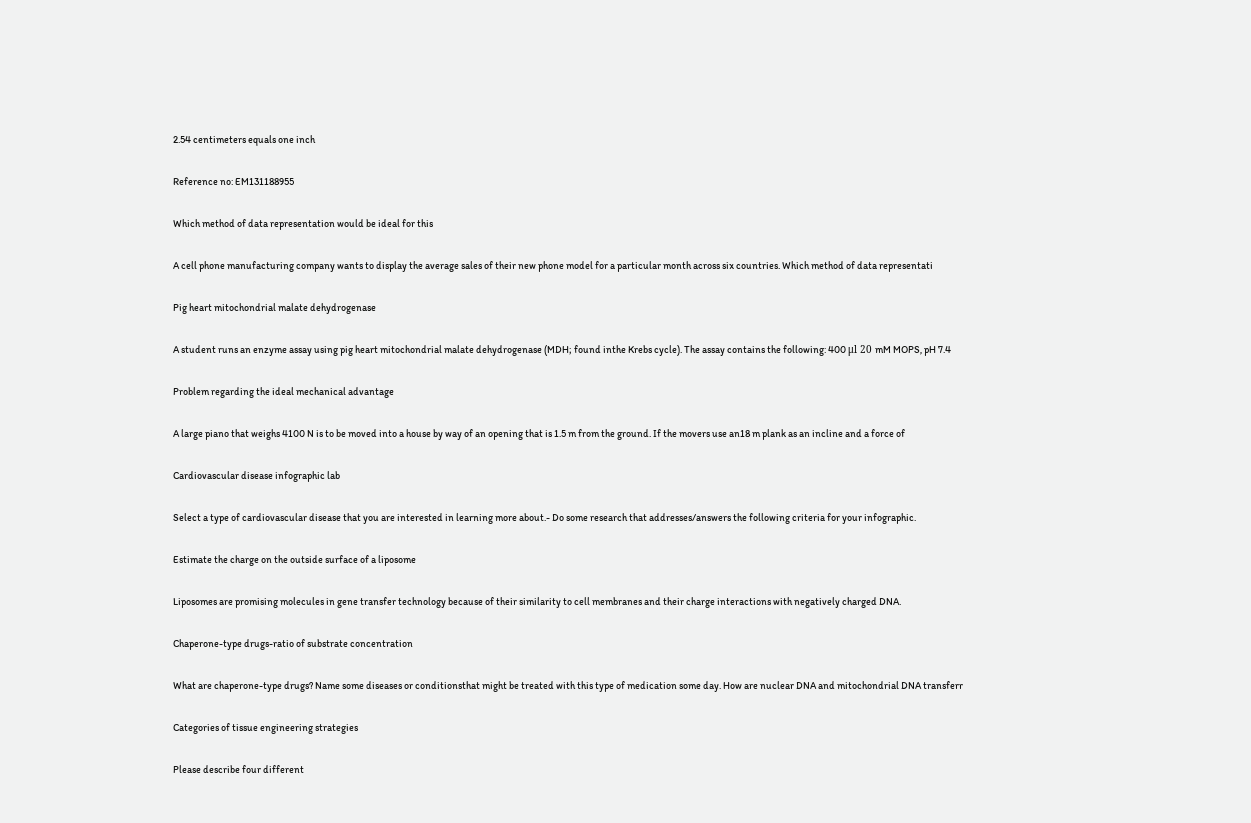2.54 centimeters equals one inch

Reference no: EM131188955

Which method of data representation would be ideal for this

A cell phone manufacturing company wants to display the average sales of their new phone model for a particular month across six countries. Which method of data representati

Pig heart mitochondrial malate dehydrogenase

A student runs an enzyme assay using pig heart mitochondrial malate dehydrogenase (MDH; found inthe Krebs cycle). The assay contains the following: 400 μl 20 mM MOPS, pH 7.4

Problem regarding the ideal mechanical advantage

A large piano that weighs 4100 N is to be moved into a house by way of an opening that is 1.5 m from the ground. If the movers use an18 m plank as an incline and a force of

Cardiovascular disease infographic lab

Select a type of cardiovascular disease that you are interested in learning more about.- Do some research that addresses/answers the following criteria for your infographic.

Estimate the charge on the outside surface of a liposome

Liposomes are promising molecules in gene transfer technology because of their similarity to cell membranes and their charge interactions with negatively charged DNA.

Chaperone-type drugs-ratio of substrate concentration

What are chaperone-type drugs? Name some diseases or conditionsthat might be treated with this type of medication some day. How are nuclear DNA and mitochondrial DNA transferr

Categories of tissue engineering strategies

Please describe four different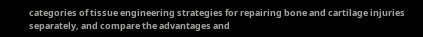categories of tissue engineering strategies for repairing bone and cartilage injuries separately, and compare the advantages and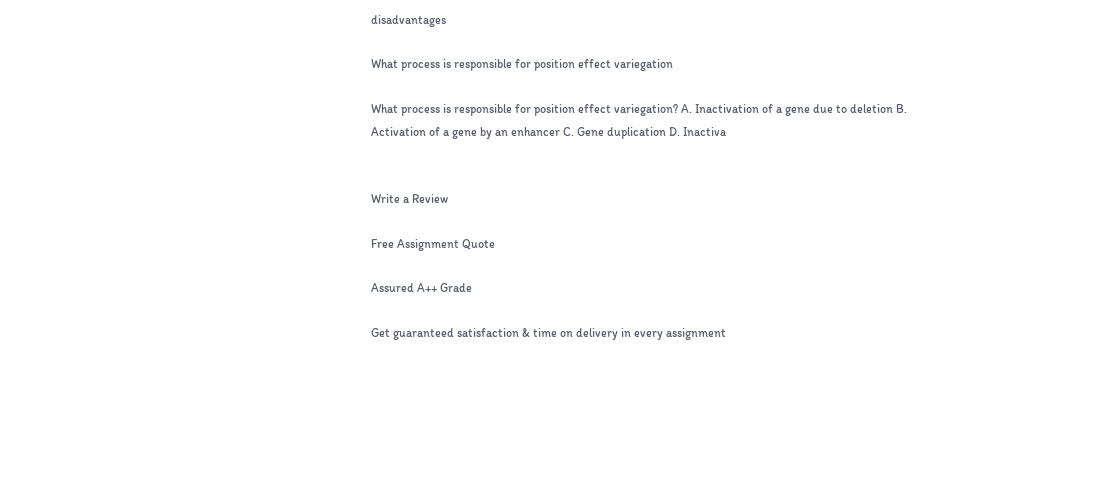disadvantages

What process is responsible for position effect variegation

What process is responsible for position effect variegation? A. Inactivation of a gene due to deletion B. Activation of a gene by an enhancer C. Gene duplication D. Inactiva


Write a Review

Free Assignment Quote

Assured A++ Grade

Get guaranteed satisfaction & time on delivery in every assignment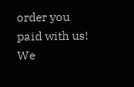order you paid with us! We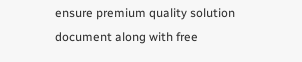ensure premium quality solution document along with free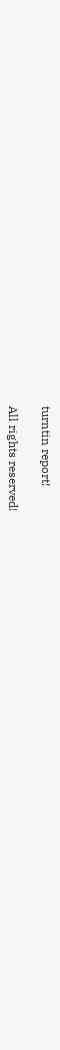turntin report!

All rights reserved!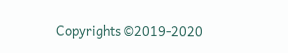Copyrights ©2019-2020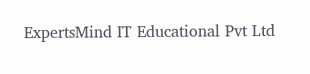ExpertsMind IT Educational Pvt Ltd